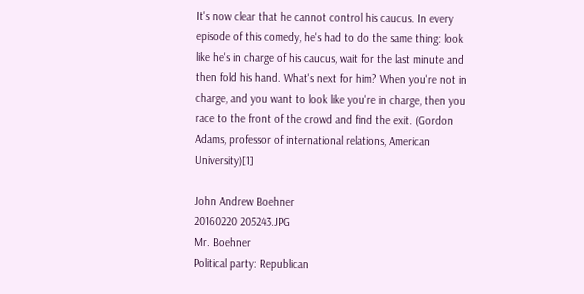It's now clear that he cannot control his caucus. In every episode of this comedy, he's had to do the same thing: look like he's in charge of his caucus, wait for the last minute and then fold his hand. What's next for him? When you're not in charge, and you want to look like you're in charge, then you race to the front of the crowd and find the exit. (Gordon Adams, professor of international relations, American University)[1]

John Andrew Boehner
20160220 205243.JPG
Mr. Boehner
Political party: Republican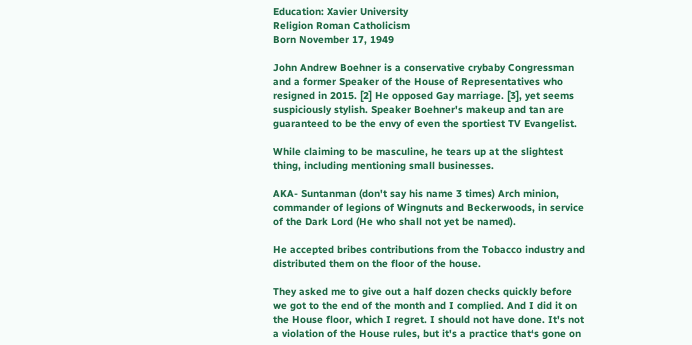Education: Xavier University
Religion Roman Catholicism
Born November 17, 1949

John Andrew Boehner is a conservative crybaby Congressman and a former Speaker of the House of Representatives who resigned in 2015. [2] He opposed Gay marriage. [3], yet seems suspiciously stylish. Speaker Boehner's makeup and tan are guaranteed to be the envy of even the sportiest TV Evangelist.

While claiming to be masculine, he tears up at the slightest thing, including mentioning small businesses.

AKA- Suntanman (don't say his name 3 times) Arch minion, commander of legions of Wingnuts and Beckerwoods, in service of the Dark Lord (He who shall not yet be named).

He accepted bribes contributions from the Tobacco industry and distributed them on the floor of the house.

They asked me to give out a half dozen checks quickly before we got to the end of the month and I complied. And I did it on the House floor, which I regret. I should not have done. It's not a violation of the House rules, but it's a practice that‘s gone on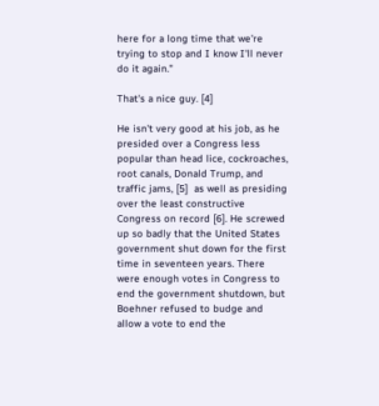here for a long time that we're trying to stop and I know I'll never do it again."

That's a nice guy. [4]

He isn't very good at his job, as he presided over a Congress less popular than head lice, cockroaches, root canals, Donald Trump, and traffic jams, [5]  as well as presiding over the least constructive Congress on record [6]. He screwed up so badly that the United States government shut down for the first time in seventeen years. There were enough votes in Congress to end the government shutdown, but Boehner refused to budge and allow a vote to end the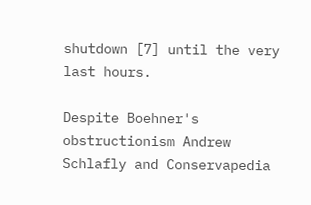shutdown [7] until the very last hours.

Despite Boehner's obstructionism Andrew Schlafly and Conservapedia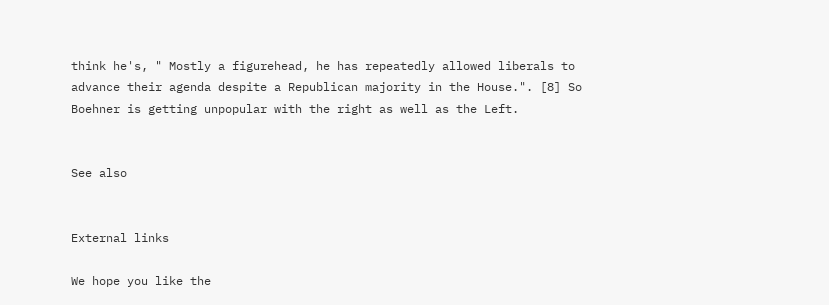think he's, " Mostly a figurehead, he has repeatedly allowed liberals to advance their agenda despite a Republican majority in the House.". [8] So Boehner is getting unpopular with the right as well as the Left.


See also


External links

We hope you like the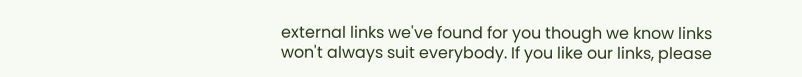external links we've found for you though we know links won't always suit everybody. If you like our links, please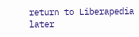return to Liberapedia later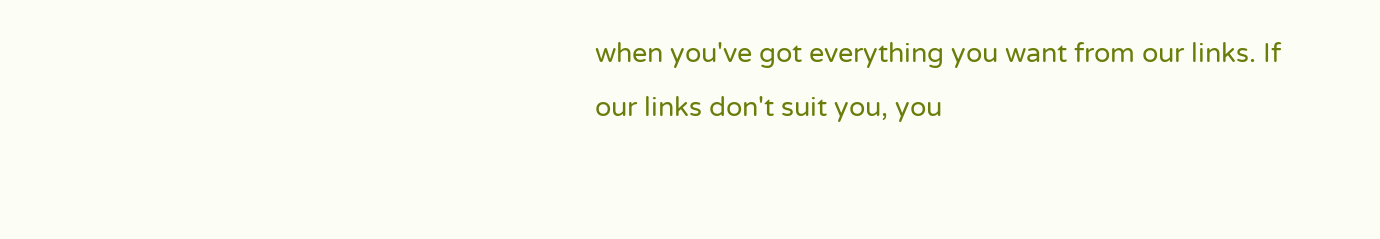when you've got everything you want from our links. If our links don't suit you, you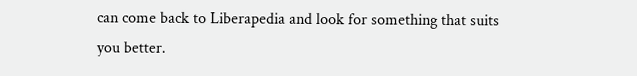can come back to Liberapedia and look for something that suits you better.